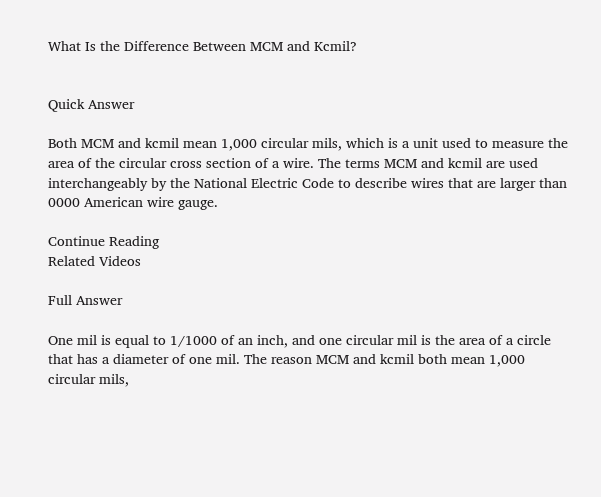What Is the Difference Between MCM and Kcmil?


Quick Answer

Both MCM and kcmil mean 1,000 circular mils, which is a unit used to measure the area of the circular cross section of a wire. The terms MCM and kcmil are used interchangeably by the National Electric Code to describe wires that are larger than 0000 American wire gauge.

Continue Reading
Related Videos

Full Answer

One mil is equal to 1/1000 of an inch, and one circular mil is the area of a circle that has a diameter of one mil. The reason MCM and kcmil both mean 1,000 circular mils,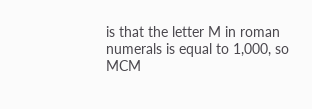is that the letter M in roman numerals is equal to 1,000, so MCM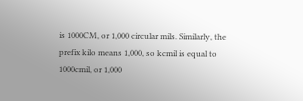is 1000CM, or 1,000 circular mils. Similarly, the prefix kilo means 1,000, so kcmil is equal to 1000cmil, or 1,000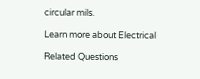circular mils.

Learn more about Electrical

Related Questions